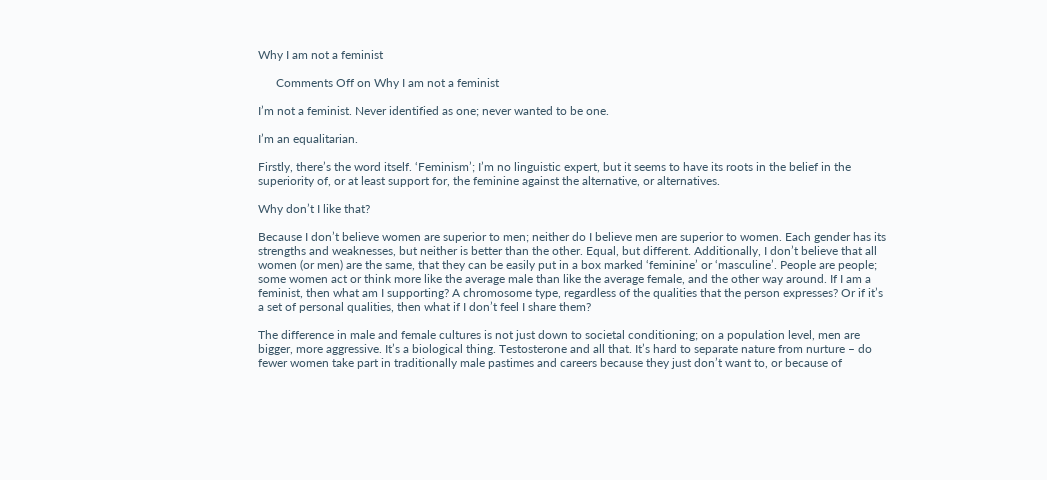Why I am not a feminist

      Comments Off on Why I am not a feminist

I’m not a feminist. Never identified as one; never wanted to be one.

I’m an equalitarian.

Firstly, there’s the word itself. ‘Feminism’; I’m no linguistic expert, but it seems to have its roots in the belief in the superiority of, or at least support for, the feminine against the alternative, or alternatives.

Why don’t I like that?

Because I don’t believe women are superior to men; neither do I believe men are superior to women. Each gender has its strengths and weaknesses, but neither is better than the other. Equal, but different. Additionally, I don’t believe that all women (or men) are the same, that they can be easily put in a box marked ‘feminine’ or ‘masculine’. People are people; some women act or think more like the average male than like the average female, and the other way around. If I am a feminist, then what am I supporting? A chromosome type, regardless of the qualities that the person expresses? Or if it’s a set of personal qualities, then what if I don’t feel I share them?

The difference in male and female cultures is not just down to societal conditioning; on a population level, men are bigger, more aggressive. It’s a biological thing. Testosterone and all that. It’s hard to separate nature from nurture – do fewer women take part in traditionally male pastimes and careers because they just don’t want to, or because of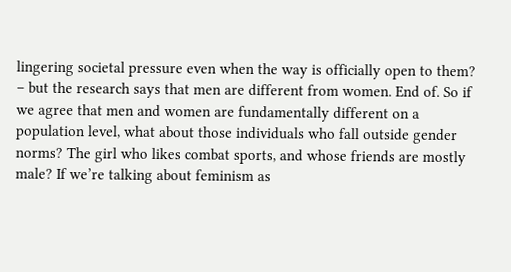lingering societal pressure even when the way is officially open to them? – but the research says that men are different from women. End of. So if we agree that men and women are fundamentally different on a population level, what about those individuals who fall outside gender norms? The girl who likes combat sports, and whose friends are mostly male? If we’re talking about feminism as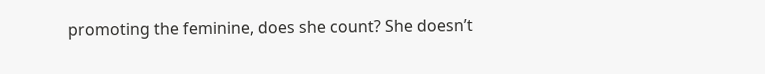promoting the feminine, does she count? She doesn’t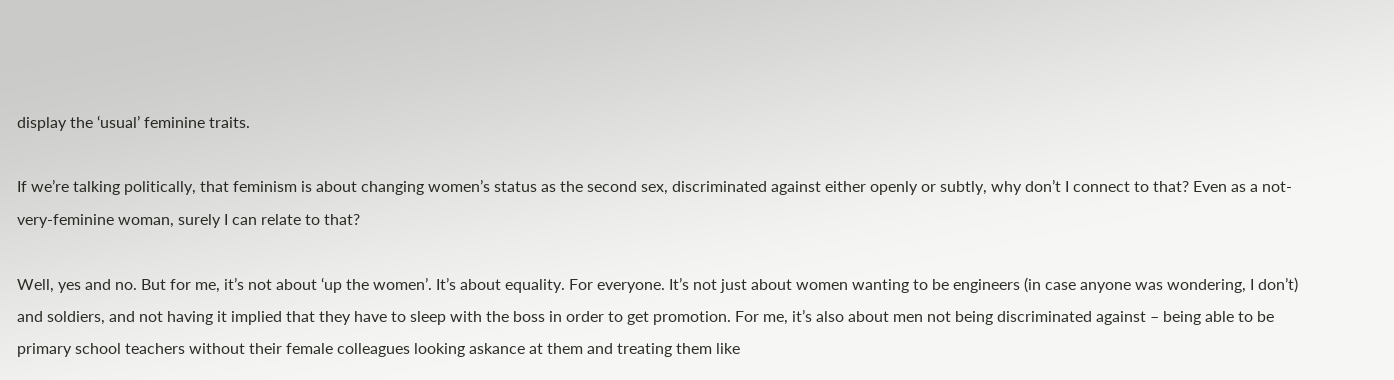display the ‘usual’ feminine traits.

If we’re talking politically, that feminism is about changing women’s status as the second sex, discriminated against either openly or subtly, why don’t I connect to that? Even as a not-very-feminine woman, surely I can relate to that?

Well, yes and no. But for me, it’s not about ‘up the women’. It’s about equality. For everyone. It’s not just about women wanting to be engineers (in case anyone was wondering, I don’t) and soldiers, and not having it implied that they have to sleep with the boss in order to get promotion. For me, it’s also about men not being discriminated against – being able to be primary school teachers without their female colleagues looking askance at them and treating them like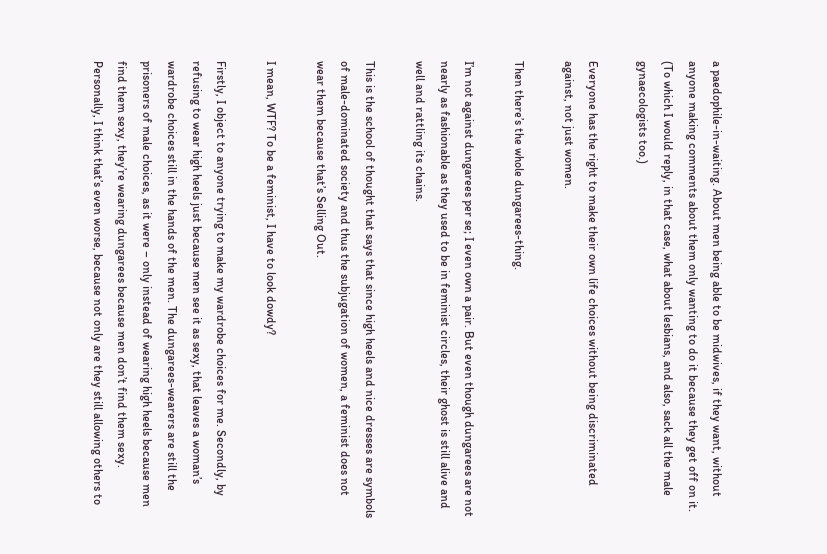a paedophile-in-waiting. About men being able to be midwives, if they want, without anyone making comments about them only wanting to do it because they get off on it. (To which I would reply, in that case, what about lesbians, and also, sack all the male gynaecologists too.)

Everyone has the right to make their own life choices without being discriminated against, not just women.

Then there’s the whole dungarees-thing.

I’m not against dungarees per se; I even own a pair. But even though dungarees are not nearly as fashionable as they used to be in feminist circles, their ghost is still alive and well and rattling its chains.

This is the school of thought that says that since high heels and nice dresses are symbols of male-dominated society and thus the subjugation of women, a feminist does not wear them because that’s Selling Out.

I mean, WTF? To be a feminist, I have to look dowdy?

Firstly, I object to anyone trying to make my wardrobe choices for me. Secondly, by refusing to wear high heels just because men see it as sexy, that leaves a woman’s wardrobe choices still in the hands of the men. The dungarees-wearers are still the prisoners of male choices, as it were – only instead of wearing high heels because men find them sexy, they’re wearing dungarees because men don’t find them sexy. Personally, I think that’s even worse, because not only are they still allowing others to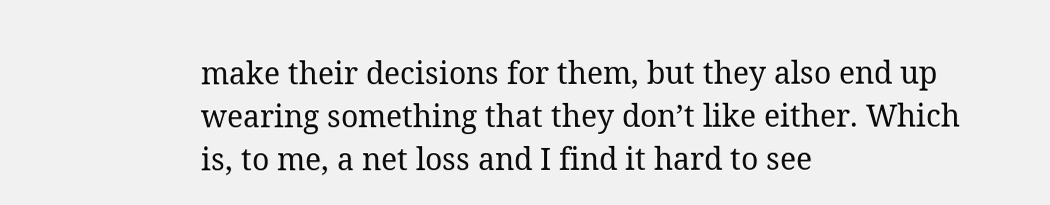make their decisions for them, but they also end up wearing something that they don’t like either. Which is, to me, a net loss and I find it hard to see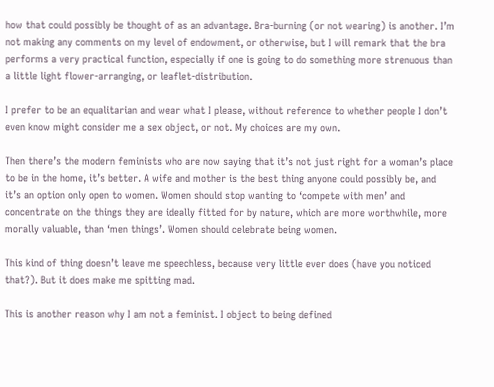how that could possibly be thought of as an advantage. Bra-burning (or not wearing) is another. I’m not making any comments on my level of endowment, or otherwise, but I will remark that the bra performs a very practical function, especially if one is going to do something more strenuous than a little light flower-arranging, or leaflet-distribution.

I prefer to be an equalitarian and wear what I please, without reference to whether people I don’t even know might consider me a sex object, or not. My choices are my own.

Then there’s the modern feminists who are now saying that it’s not just right for a woman’s place to be in the home, it’s better. A wife and mother is the best thing anyone could possibly be, and it’s an option only open to women. Women should stop wanting to ‘compete with men’ and concentrate on the things they are ideally fitted for by nature, which are more worthwhile, more morally valuable, than ‘men things’. Women should celebrate being women.

This kind of thing doesn’t leave me speechless, because very little ever does (have you noticed that?). But it does make me spitting mad.

This is another reason why I am not a feminist. I object to being defined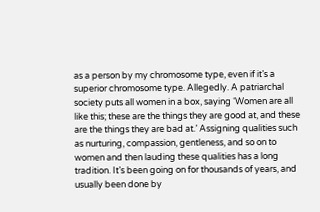as a person by my chromosome type, even if it’s a superior chromosome type. Allegedly. A patriarchal society puts all women in a box, saying ‘Women are all like this; these are the things they are good at, and these are the things they are bad at.’ Assigning qualities such as nurturing, compassion, gentleness, and so on to women and then lauding these qualities has a long tradition. It’s been going on for thousands of years, and usually been done by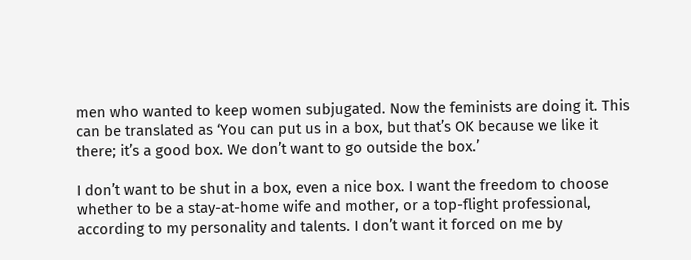men who wanted to keep women subjugated. Now the feminists are doing it. This can be translated as ‘You can put us in a box, but that’s OK because we like it there; it’s a good box. We don’t want to go outside the box.’

I don’t want to be shut in a box, even a nice box. I want the freedom to choose whether to be a stay-at-home wife and mother, or a top-flight professional, according to my personality and talents. I don’t want it forced on me by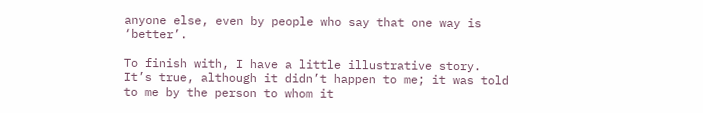anyone else, even by people who say that one way is ‘better’.

To finish with, I have a little illustrative story. It’s true, although it didn’t happen to me; it was told to me by the person to whom it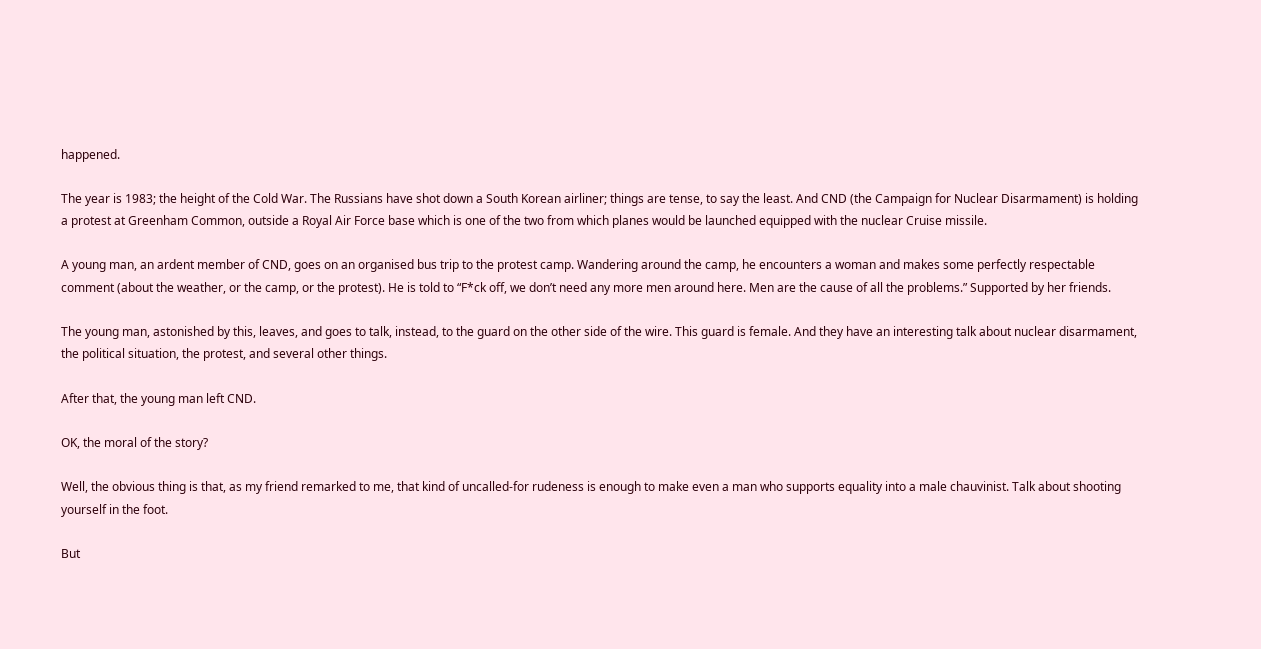happened.

The year is 1983; the height of the Cold War. The Russians have shot down a South Korean airliner; things are tense, to say the least. And CND (the Campaign for Nuclear Disarmament) is holding a protest at Greenham Common, outside a Royal Air Force base which is one of the two from which planes would be launched equipped with the nuclear Cruise missile.

A young man, an ardent member of CND, goes on an organised bus trip to the protest camp. Wandering around the camp, he encounters a woman and makes some perfectly respectable comment (about the weather, or the camp, or the protest). He is told to “F*ck off, we don’t need any more men around here. Men are the cause of all the problems.” Supported by her friends.

The young man, astonished by this, leaves, and goes to talk, instead, to the guard on the other side of the wire. This guard is female. And they have an interesting talk about nuclear disarmament, the political situation, the protest, and several other things.

After that, the young man left CND.

OK, the moral of the story?

Well, the obvious thing is that, as my friend remarked to me, that kind of uncalled-for rudeness is enough to make even a man who supports equality into a male chauvinist. Talk about shooting yourself in the foot.

But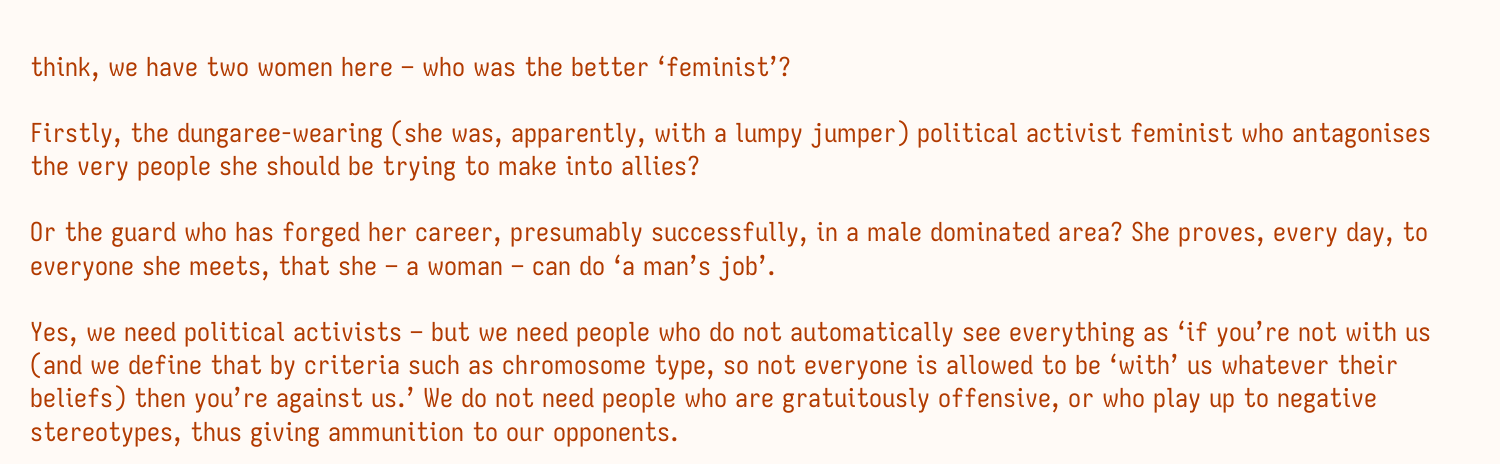think, we have two women here – who was the better ‘feminist’?

Firstly, the dungaree-wearing (she was, apparently, with a lumpy jumper) political activist feminist who antagonises the very people she should be trying to make into allies?

Or the guard who has forged her career, presumably successfully, in a male dominated area? She proves, every day, to everyone she meets, that she – a woman – can do ‘a man’s job’.

Yes, we need political activists – but we need people who do not automatically see everything as ‘if you’re not with us (and we define that by criteria such as chromosome type, so not everyone is allowed to be ‘with’ us whatever their beliefs) then you’re against us.’ We do not need people who are gratuitously offensive, or who play up to negative stereotypes, thus giving ammunition to our opponents.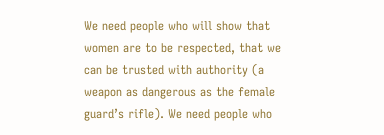We need people who will show that women are to be respected, that we can be trusted with authority (a weapon as dangerous as the female guard’s rifle). We need people who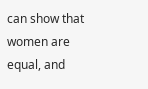can show that women are equal, and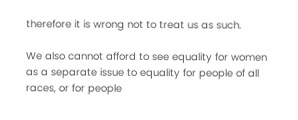therefore it is wrong not to treat us as such.

We also cannot afford to see equality for women as a separate issue to equality for people of all races, or for people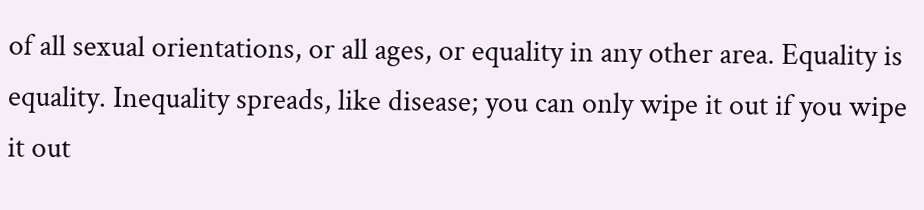of all sexual orientations, or all ages, or equality in any other area. Equality is equality. Inequality spreads, like disease; you can only wipe it out if you wipe it out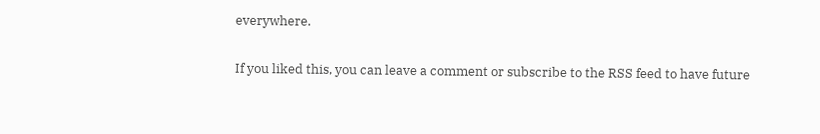everywhere.

If you liked this, you can leave a comment or subscribe to the RSS feed to have future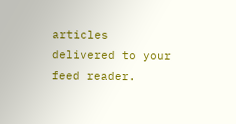articles delivered to your feed reader.